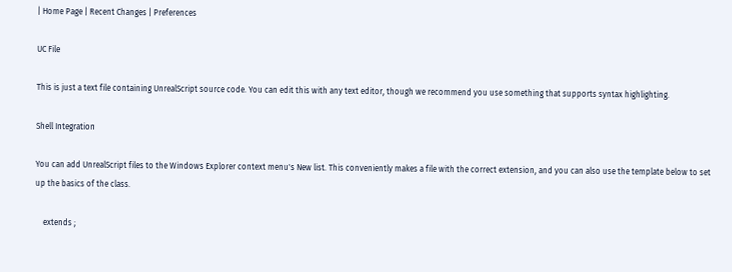| Home Page | Recent Changes | Preferences

UC File

This is just a text file containing UnrealScript source code. You can edit this with any text editor, though we recommend you use something that supports syntax highlighting.

Shell Integration

You can add UnrealScript files to the Windows Explorer context menu's New list. This conveniently makes a file with the correct extension, and you can also use the template below to set up the basics of the class.

    extends ;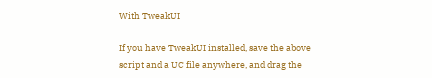With TweakUI

If you have TweakUI installed, save the above script and a UC file anywhere, and drag the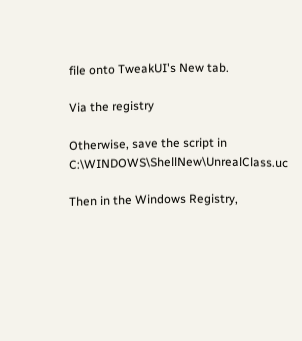file onto TweakUI's New tab.

Via the registry

Otherwise, save the script in C:\WINDOWS\ShellNew\UnrealClass.uc

Then in the Windows Registry,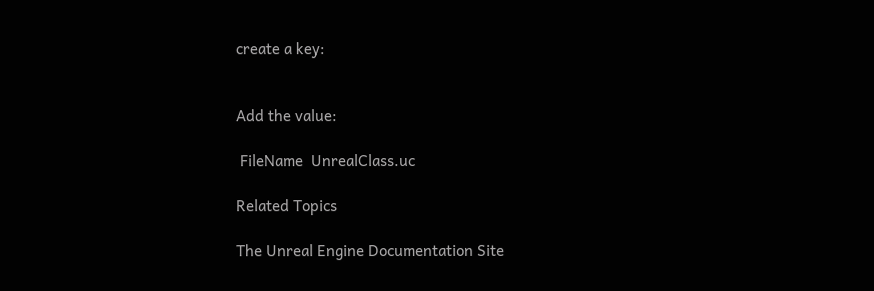create a key:


Add the value:

 FileName  UnrealClass.uc

Related Topics

The Unreal Engine Documentation Site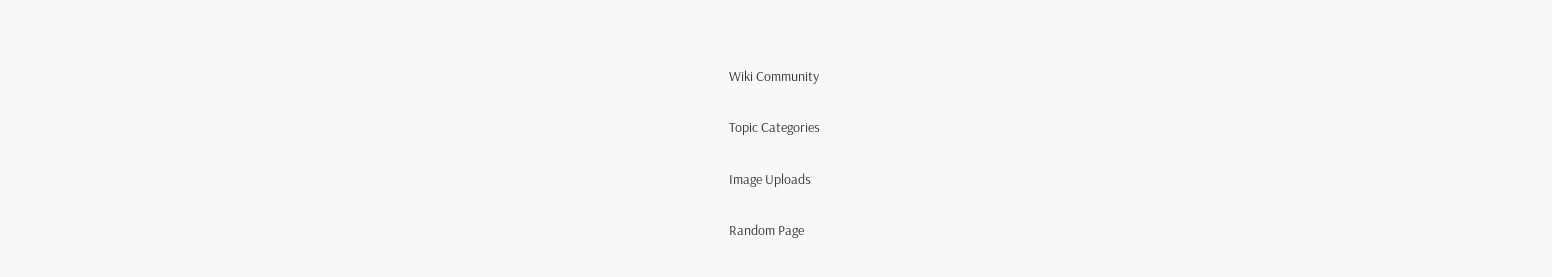Wiki Community

Topic Categories

Image Uploads

Random Page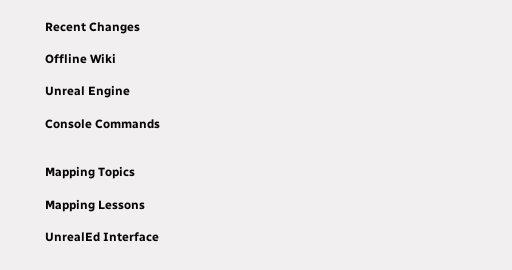Recent Changes

Offline Wiki

Unreal Engine

Console Commands


Mapping Topics

Mapping Lessons

UnrealEd Interface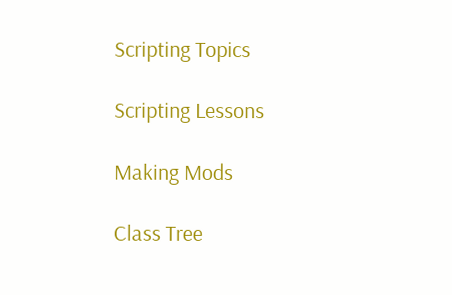Scripting Topics

Scripting Lessons

Making Mods

Class Tree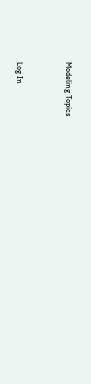Modeling Topics


Log In